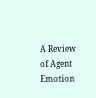A Review of Agent Emotion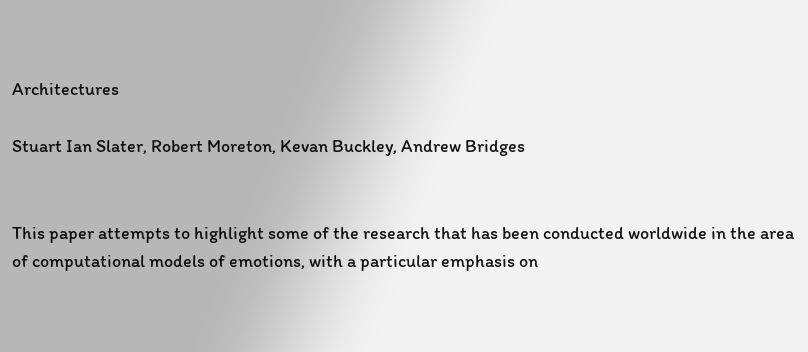Architectures

Stuart Ian Slater, Robert Moreton, Kevan Buckley, Andrew Bridges


This paper attempts to highlight some of the research that has been conducted worldwide in the area of computational models of emotions, with a particular emphasis on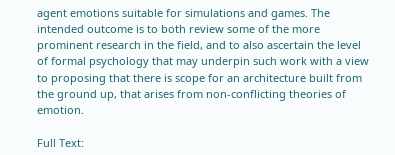agent emotions suitable for simulations and games. The intended outcome is to both review some of the more prominent research in the field, and to also ascertain the level of formal psychology that may underpin such work with a view to proposing that there is scope for an architecture built from the ground up, that arises from non-conflicting theories of emotion.

Full Text: